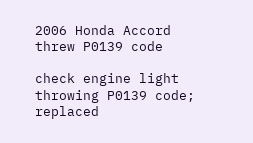2006 Honda Accord threw P0139 code

check engine light throwing P0139 code; replaced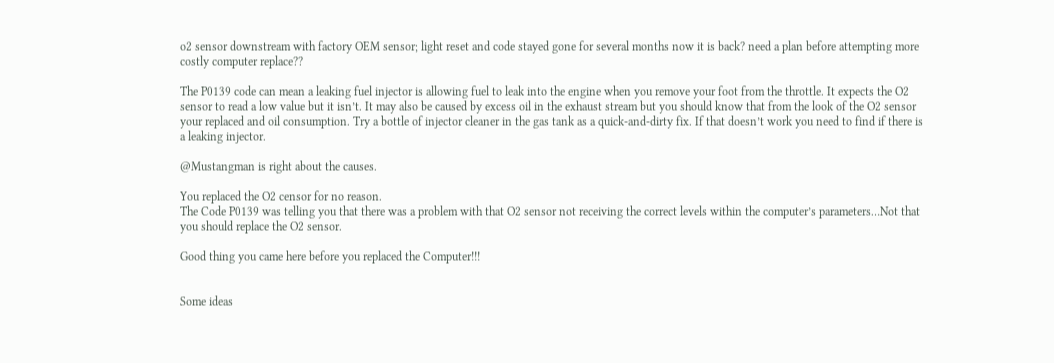o2 sensor downstream with factory OEM sensor; light reset and code stayed gone for several months now it is back? need a plan before attempting more costly computer replace??

The P0139 code can mean a leaking fuel injector is allowing fuel to leak into the engine when you remove your foot from the throttle. It expects the O2 sensor to read a low value but it isn’t. It may also be caused by excess oil in the exhaust stream but you should know that from the look of the O2 sensor your replaced and oil consumption. Try a bottle of injector cleaner in the gas tank as a quick-and-dirty fix. If that doesn’t work you need to find if there is a leaking injector.

@Mustangman is right about the causes.

You replaced the O2 censor for no reason.
The Code P0139 was telling you that there was a problem with that O2 sensor not receiving the correct levels within the computer’s parameters…Not that you should replace the O2 sensor.

Good thing you came here before you replaced the Computer!!!


Some ideas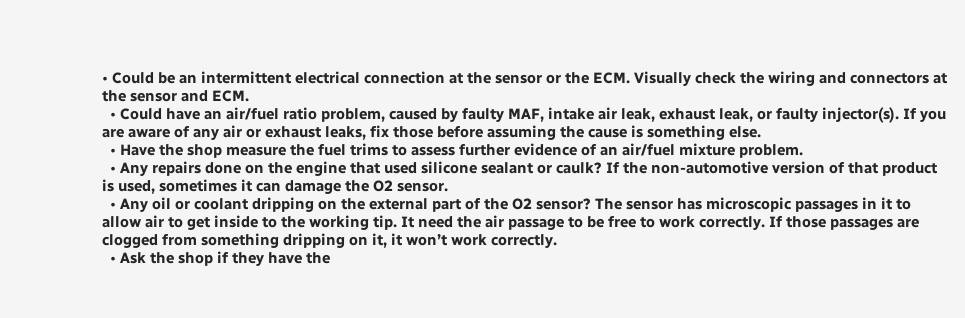• Could be an intermittent electrical connection at the sensor or the ECM. Visually check the wiring and connectors at the sensor and ECM.
  • Could have an air/fuel ratio problem, caused by faulty MAF, intake air leak, exhaust leak, or faulty injector(s). If you are aware of any air or exhaust leaks, fix those before assuming the cause is something else.
  • Have the shop measure the fuel trims to assess further evidence of an air/fuel mixture problem.
  • Any repairs done on the engine that used silicone sealant or caulk? If the non-automotive version of that product is used, sometimes it can damage the O2 sensor.
  • Any oil or coolant dripping on the external part of the O2 sensor? The sensor has microscopic passages in it to allow air to get inside to the working tip. It need the air passage to be free to work correctly. If those passages are clogged from something dripping on it, it won’t work correctly.
  • Ask the shop if they have the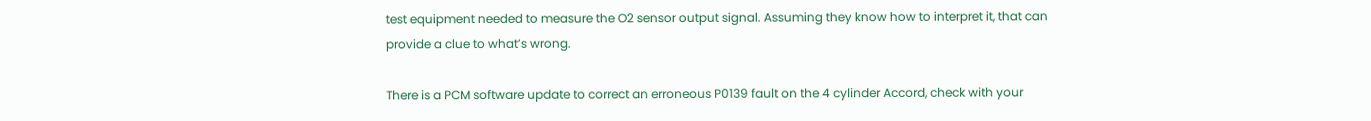test equipment needed to measure the O2 sensor output signal. Assuming they know how to interpret it, that can provide a clue to what’s wrong.

There is a PCM software update to correct an erroneous P0139 fault on the 4 cylinder Accord, check with your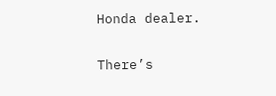Honda dealer.

There’s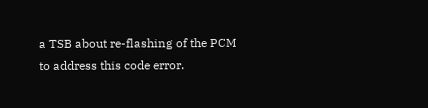a TSB about re-flashing of the PCM to address this code error.